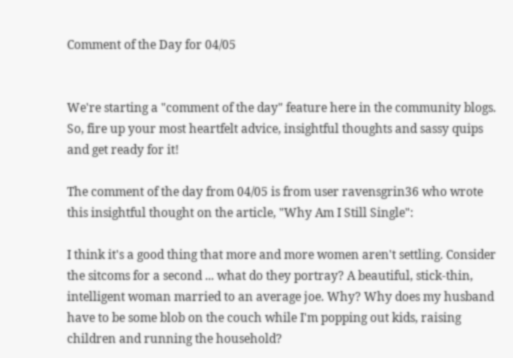Comment of the Day for 04/05


We're starting a "comment of the day" feature here in the community blogs. So, fire up your most heartfelt advice, insightful thoughts and sassy quips and get ready for it!

The comment of the day from 04/05 is from user ravensgrin36 who wrote this insightful thought on the article, "Why Am I Still Single":

I think it's a good thing that more and more women aren't settling. Consider the sitcoms for a second ... what do they portray? A beautiful, stick-thin, intelligent woman married to an average joe. Why? Why does my husband have to be some blob on the couch while I'm popping out kids, raising children and running the household?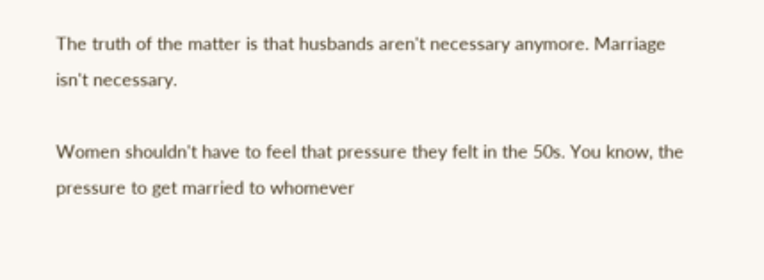The truth of the matter is that husbands aren't necessary anymore. Marriage isn't necessary.

Women shouldn't have to feel that pressure they felt in the 50s. You know, the pressure to get married to whomever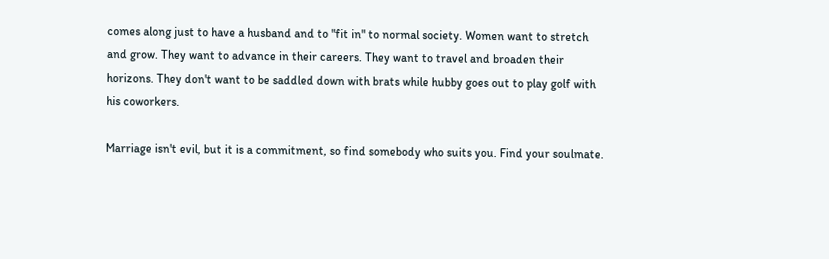comes along just to have a husband and to "fit in" to normal society. Women want to stretch and grow. They want to advance in their careers. They want to travel and broaden their horizons. They don't want to be saddled down with brats while hubby goes out to play golf with his coworkers.

Marriage isn't evil, but it is a commitment, so find somebody who suits you. Find your soulmate.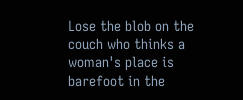Lose the blob on the couch who thinks a woman's place is barefoot in the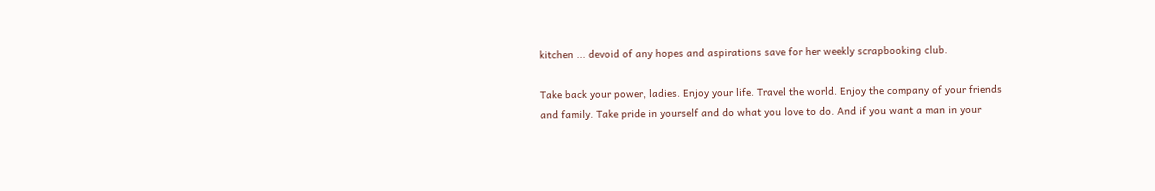kitchen ... devoid of any hopes and aspirations save for her weekly scrapbooking club.

Take back your power, ladies. Enjoy your life. Travel the world. Enjoy the company of your friends and family. Take pride in yourself and do what you love to do. And if you want a man in your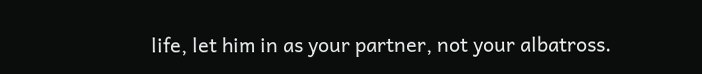life, let him in as your partner, not your albatross.